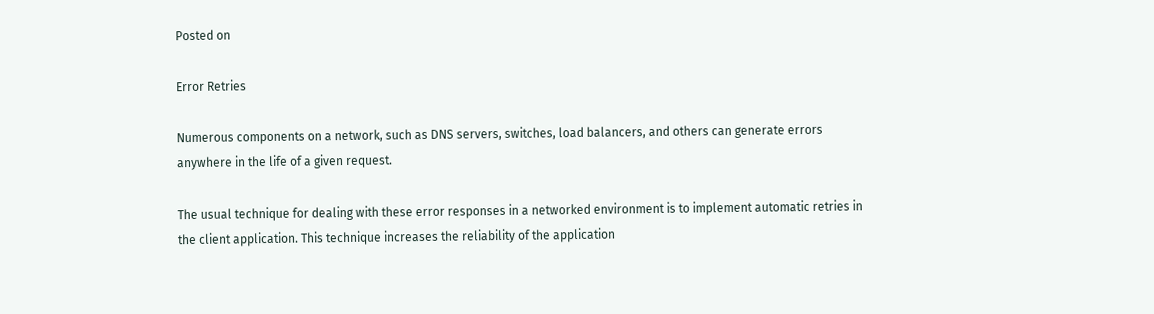Posted on

Error Retries

Numerous components on a network, such as DNS servers, switches, load balancers, and others can generate errors anywhere in the life of a given request.

The usual technique for dealing with these error responses in a networked environment is to implement automatic retries in the client application. This technique increases the reliability of the application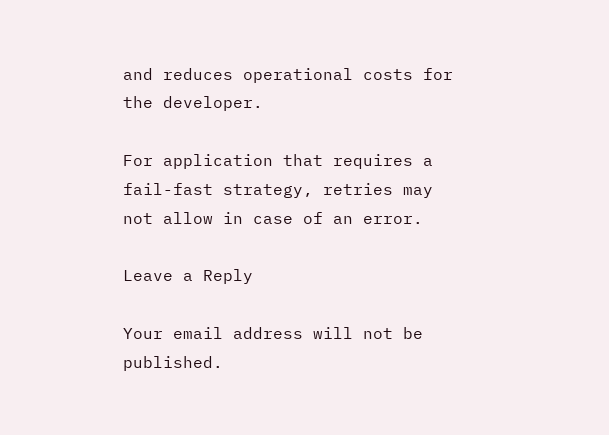and reduces operational costs for the developer.

For application that requires a fail-fast strategy, retries may not allow in case of an error.

Leave a Reply

Your email address will not be published.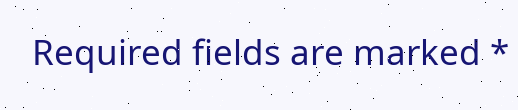Required fields are marked *